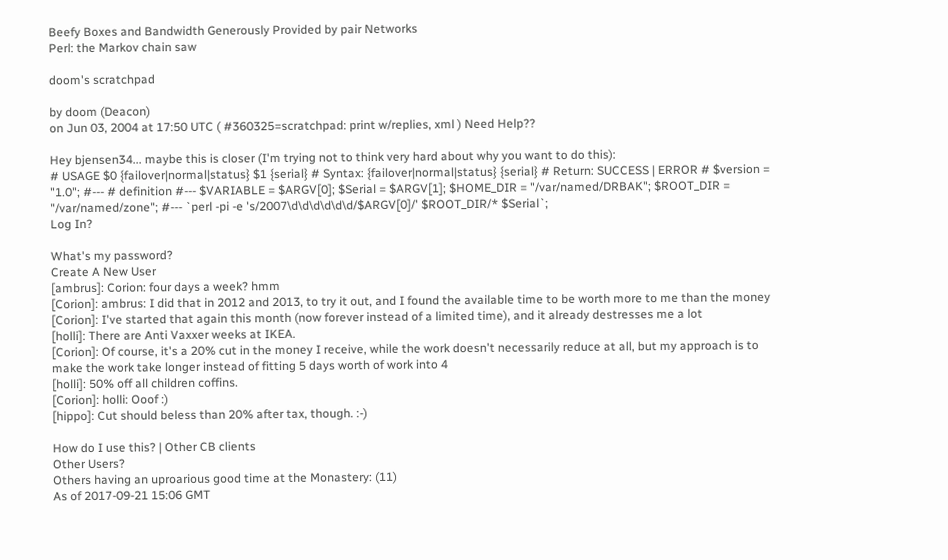Beefy Boxes and Bandwidth Generously Provided by pair Networks
Perl: the Markov chain saw

doom's scratchpad

by doom (Deacon)
on Jun 03, 2004 at 17:50 UTC ( #360325=scratchpad: print w/replies, xml ) Need Help??

Hey bjensen34... maybe this is closer (I'm trying not to think very hard about why you want to do this):
# USAGE $0 {failover|normal|status} $1 {serial} # Syntax: {failover|normal|status} {serial} # Return: SUCCESS | ERROR # $version = "1.0"; #--- # definition #--- $VARIABLE = $ARGV[0]; $Serial = $ARGV[1]; $HOME_DIR = "/var/named/DRBAK"; $ROOT_DIR = "/var/named/zone"; #--- `perl -pi -e 's/2007\d\d\d\d\d\d/$ARGV[0]/' $ROOT_DIR/* $Serial`;
Log In?

What's my password?
Create A New User
[ambrus]: Corion: four days a week? hmm
[Corion]: ambrus: I did that in 2012 and 2013, to try it out, and I found the available time to be worth more to me than the money
[Corion]: I've started that again this month (now forever instead of a limited time), and it already destresses me a lot
[holli]: There are Anti Vaxxer weeks at IKEA.
[Corion]: Of course, it's a 20% cut in the money I receive, while the work doesn't necessarily reduce at all, but my approach is to make the work take longer instead of fitting 5 days worth of work into 4
[holli]: 50% off all children coffins.
[Corion]: holli: Ooof :)
[hippo]: Cut should beless than 20% after tax, though. :-)

How do I use this? | Other CB clients
Other Users?
Others having an uproarious good time at the Monastery: (11)
As of 2017-09-21 15:06 GMT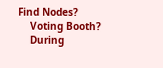Find Nodes?
    Voting Booth?
    During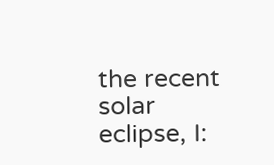the recent solar eclipse, I: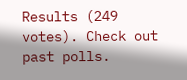Results (249 votes). Check out past polls.